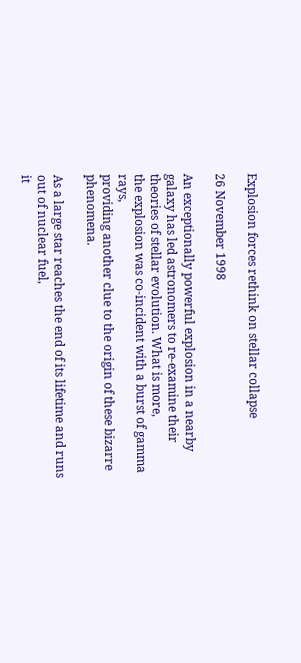Explosion forces rethink on stellar collapse

26 November 1998

An exceptionally powerful explosion in a nearby galaxy has led astronomers to re-examine their theories of stellar evolution. What is more,
the explosion was co-incident with a burst of gamma rays,
providing another clue to the origin of these bizarre phenomena.

As a large star reaches the end of its lifetime and runs out of nuclear fuel,
it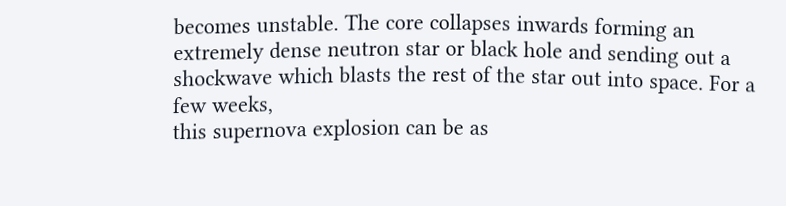becomes unstable. The core collapses inwards forming an extremely dense neutron star or black hole and sending out a shockwave which blasts the rest of the star out into space. For a few weeks,
this supernova explosion can be as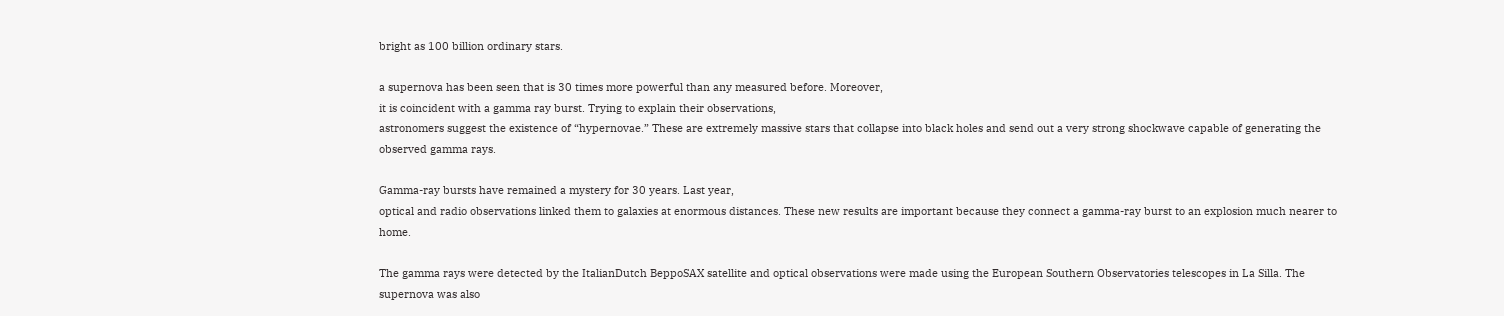bright as 100 billion ordinary stars.

a supernova has been seen that is 30 times more powerful than any measured before. Moreover,
it is coincident with a gamma ray burst. Trying to explain their observations,
astronomers suggest the existence of “hypernovae.” These are extremely massive stars that collapse into black holes and send out a very strong shockwave capable of generating the observed gamma rays.

Gamma-ray bursts have remained a mystery for 30 years. Last year,
optical and radio observations linked them to galaxies at enormous distances. These new results are important because they connect a gamma-ray burst to an explosion much nearer to home.

The gamma rays were detected by the ItalianDutch BeppoSAX satellite and optical observations were made using the European Southern Observatories telescopes in La Silla. The supernova was also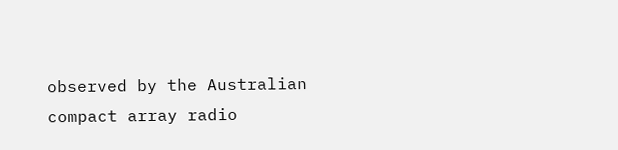observed by the Australian compact array radio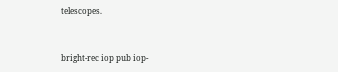telescopes.


bright-rec iop pub iop-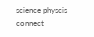science physcis connect